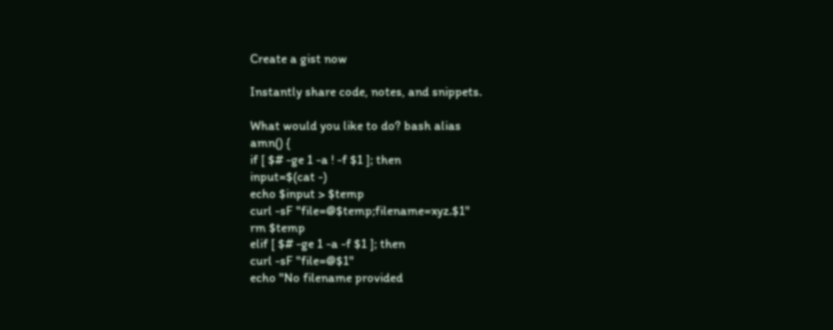Create a gist now

Instantly share code, notes, and snippets.

What would you like to do? bash alias
amn() {
if [ $# -ge 1 -a ! -f $1 ]; then
input=$(cat -)
echo $input > $temp
curl -sF "file=@$temp;filename=xyz.$1"
rm $temp
elif [ $# -ge 1 -a -f $1 ]; then
curl -sF "file=@$1"
echo "No filename provided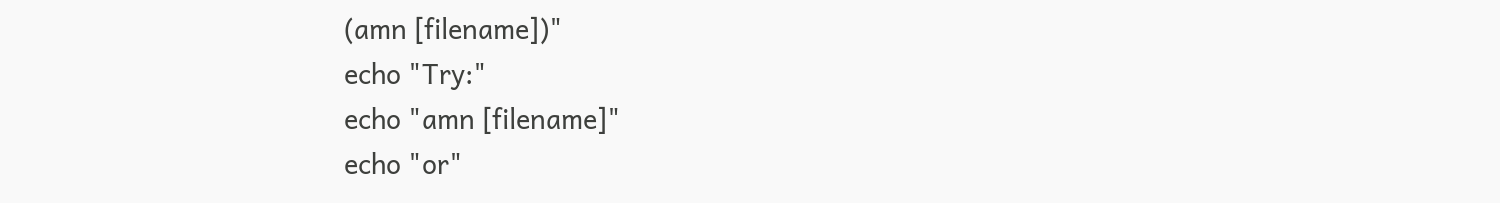(amn [filename])"
echo "Try:"
echo "amn [filename]"
echo "or"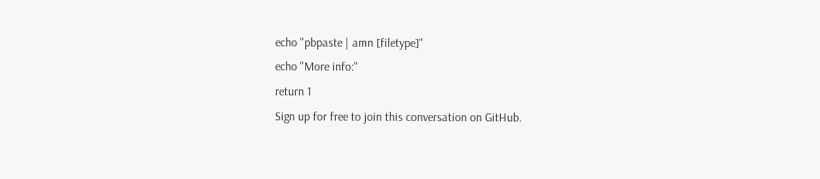echo "pbpaste | amn [filetype]"
echo "More info:"
return 1
Sign up for free to join this conversation on GitHub.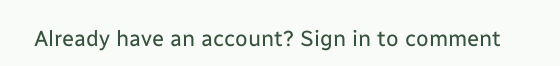Already have an account? Sign in to comment